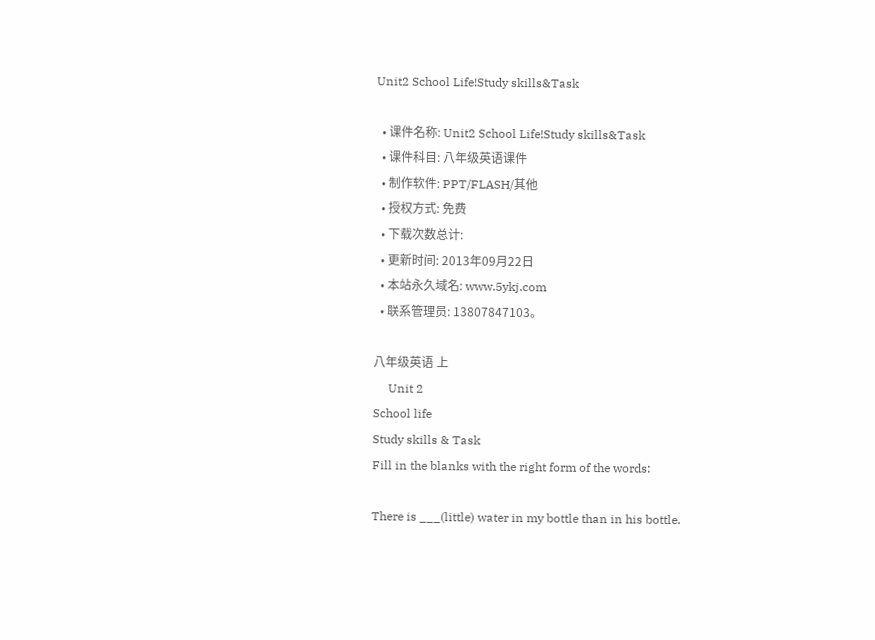Unit2 School Life!Study skills&Task

  • 课件名称: Unit2 School Life!Study skills&Task
  • 课件科目: 八年级英语课件
  • 制作软件: PPT/FLASH/其他
  • 授权方式: 免费
  • 下载次数总计:
  • 更新时间: 2013年09月22日
  • 本站永久域名: www.5ykj.com
  • 联系管理员: 13807847103。

八年级英语 上
     Unit 2
School life
Study skills & Task
Fill in the blanks with the right form of the words:

There is ___(little) water in my bottle than in his bottle.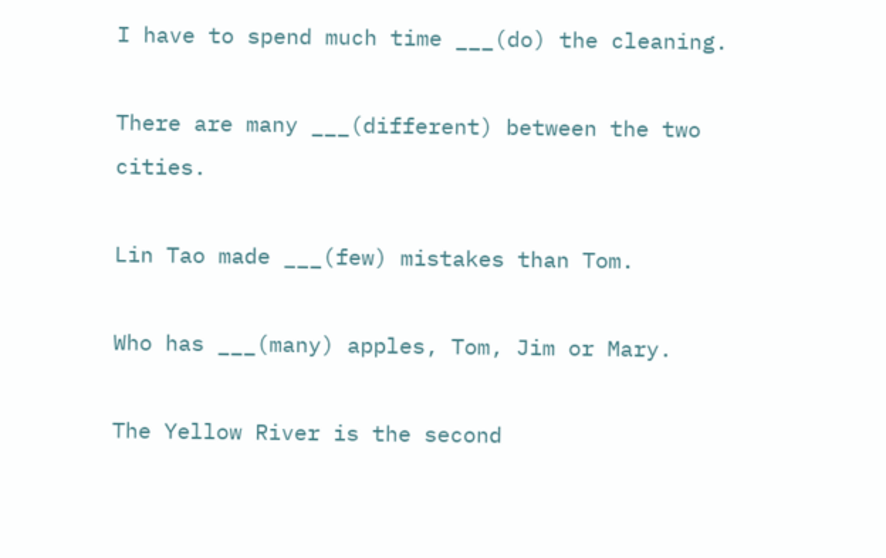I have to spend much time ___(do) the cleaning.

There are many ___(different) between the two cities.

Lin Tao made ___(few) mistakes than Tom.

Who has ___(many) apples, Tom, Jim or Mary.

The Yellow River is the second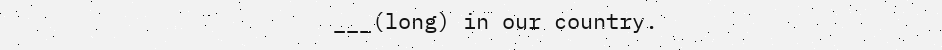___(long) in our country.